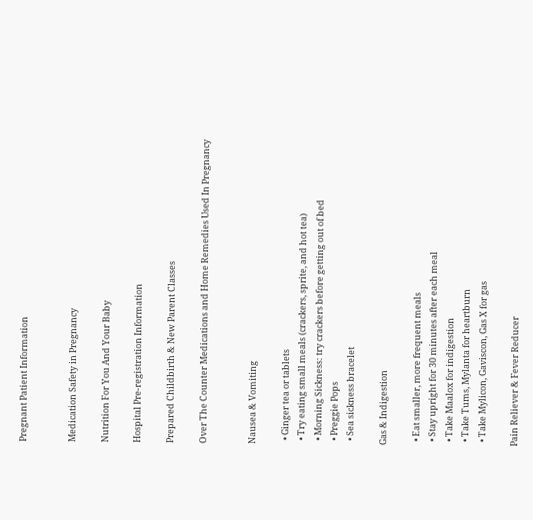Pregnant Patient Information


Medication Safety in Pregnancy

Nutrition For You And Your Baby

Hospital Pre-registration Information

Prepared Childbirth & New Parent Classes

Over The Counter Medications and Home Remedies Used In Pregnancy


Nausea & Vomiting

  • Ginger tea or tablets
  • Try eating small meals (crackers, sprite, and hot tea)
  • Morning Sickness: try crackers before getting out of bed
  • Preggie Pops
  • Sea sickness bracelet

Gas & Indigestion

  • Eat smaller, more frequent meals
  • Stay upright for 30 minutes after each meal
  • Take Maalox for indigestion
  • Take Tums, Mylanta for heartburn
  • Take Mylicon, Gaviscon, Gas X for gas

Pain Reliever & Fever Reducer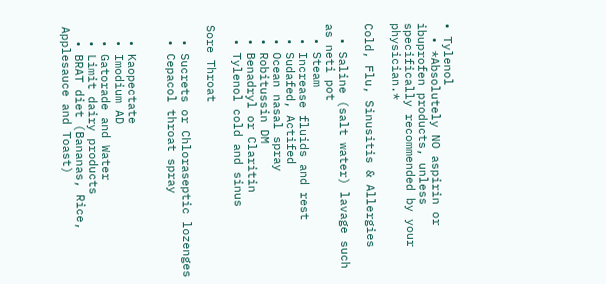• Tylenol
  • *Absolutely NO aspirin or ibuprofen products, unless specifically recommended by your physician.*

Cold, Flu, Sinusitis & Allergies

  • Saline (salt water) lavage such as neti pot
  • Steam
  • Increase fluids and rest
  • Sudafed, Actifed
  • Ocean nasal spray
  • Robitussin DM
  • Benadryl or Claritin
  • Tylenol cold and sinus

Sore Throat

  • Sucrets or Chloraseptic lozenges
  • Cepacol throat spray


  • Kaopectate
  • Imodium AD
  • Gatorade and Water
  • Limit dairy products
  • BRAT diet (Bananas, Rice, Applesauce and Toast)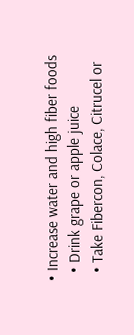• Increase water and high fiber foods
  • Drink grape or apple juice
  • Take Fibercon, Colace, Citrucel or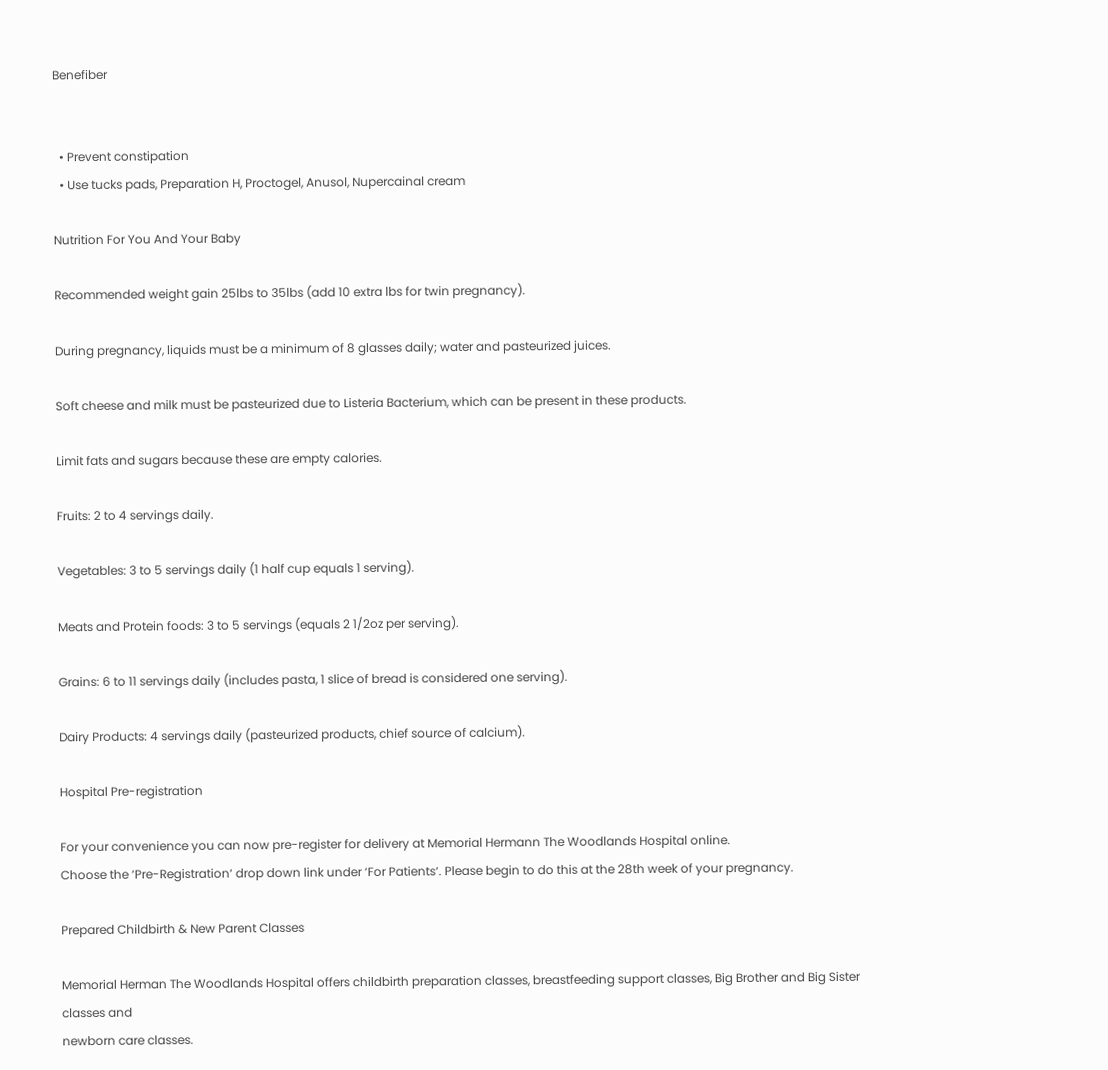Benefiber


  • Prevent constipation
  • Use tucks pads, Preparation H, Proctogel, Anusol, Nupercainal cream

Nutrition For You And Your Baby

Recommended weight gain 25lbs to 35lbs (add 10 extra lbs for twin pregnancy).

During pregnancy, liquids must be a minimum of 8 glasses daily; water and pasteurized juices.

Soft cheese and milk must be pasteurized due to Listeria Bacterium, which can be present in these products.

Limit fats and sugars because these are empty calories.

Fruits: 2 to 4 servings daily.

Vegetables: 3 to 5 servings daily (1 half cup equals 1 serving).

Meats and Protein foods: 3 to 5 servings (equals 2 1/2oz per serving).

Grains: 6 to 11 servings daily (includes pasta, 1 slice of bread is considered one serving).

Dairy Products: 4 servings daily (pasteurized products, chief source of calcium).

Hospital Pre-registration

For your convenience you can now pre-register for delivery at Memorial Hermann The Woodlands Hospital online.
Choose the ‘Pre-Registration‘ drop down link under ‘For Patients‘. Please begin to do this at the 28th week of your pregnancy.

Prepared Childbirth & New Parent Classes

Memorial Herman The Woodlands Hospital offers childbirth preparation classes, breastfeeding support classes, Big Brother and Big Sister classes and
newborn care classes.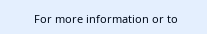For more information or to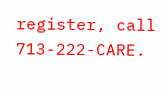register, call 713-222-CARE.